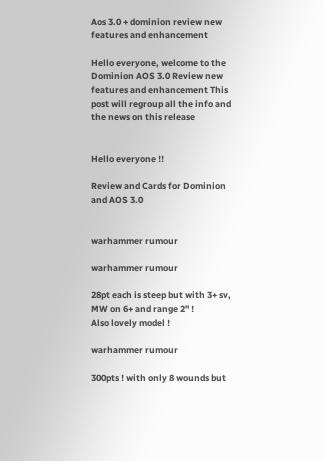Aos 3.0 + dominion review new features and enhancement

Hello everyone, welcome to the Dominion AOS 3.0 Review new features and enhancement This post will regroup all the info and the news on this release


Hello everyone !!

Review and Cards for Dominion and AOS 3.0


warhammer rumour

warhammer rumour

28pt each is steep but with 3+ sv, MW on 6+ and range 2" !
Also lovely model !

warhammer rumour

300pts ! with only 8 wounds but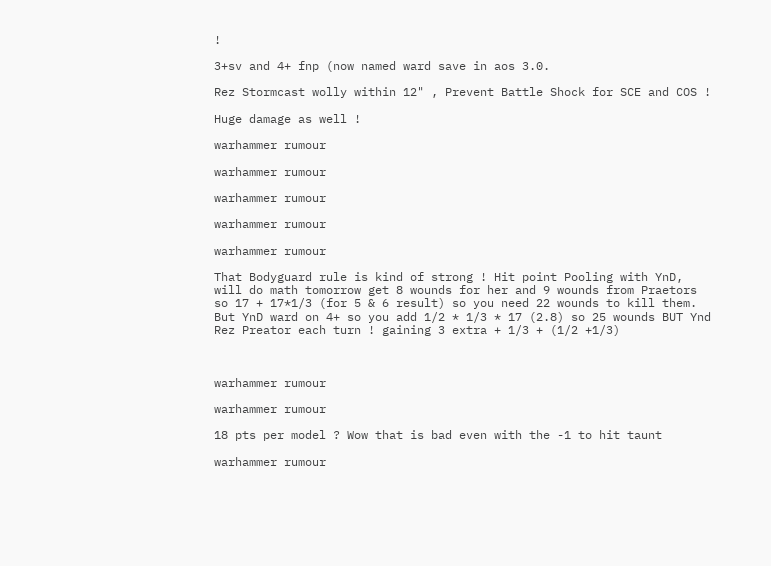!

3+sv and 4+ fnp (now named ward save in aos 3.0.

Rez Stormcast wolly within 12" , Prevent Battle Shock for SCE and COS !

Huge damage as well !

warhammer rumour

warhammer rumour

warhammer rumour

warhammer rumour

warhammer rumour

That Bodyguard rule is kind of strong ! Hit point Pooling with YnD, will do math tomorrow get 8 wounds for her and 9 wounds from Praetors so 17 + 17*1/3 (for 5 & 6 result) so you need 22 wounds to kill them. But YnD ward on 4+ so you add 1/2 * 1/3 * 17 (2.8) so 25 wounds BUT Ynd Rez Preator each turn ! gaining 3 extra + 1/3 + (1/2 +1/3)



warhammer rumour

warhammer rumour

18 pts per model ? Wow that is bad even with the -1 to hit taunt

warhammer rumour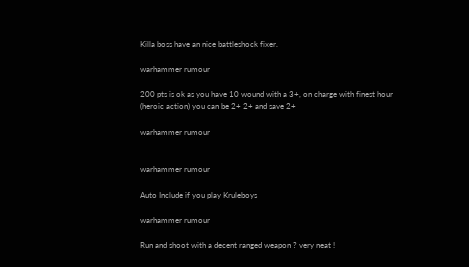Killa boss have an nice battleshock fixer.

warhammer rumour

200 pts is ok as you have 10 wound with a 3+, on charge with finest hour (heroic action) you can be 2+ 2+ and save 2+

warhammer rumour


warhammer rumour

Auto Include if you play Kruleboys

warhammer rumour

Run and shoot with a decent ranged weapon ? very neat !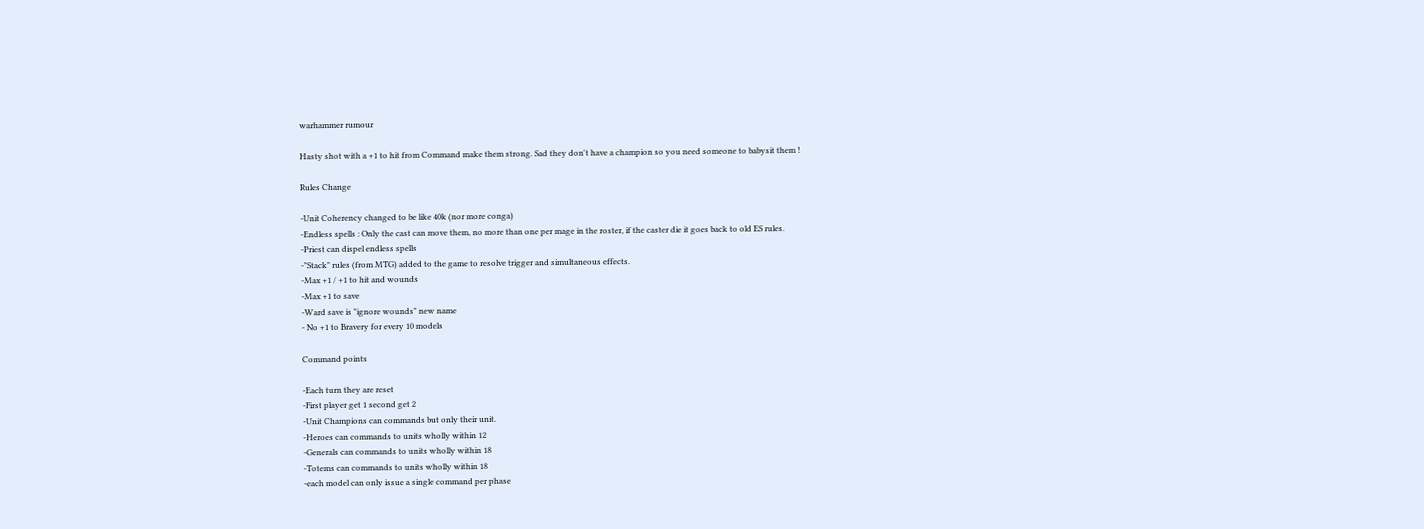warhammer rumour

Hasty shot with a +1 to hit from Command make them strong. Sad they don't have a champion so you need someone to babysit them !

Rules Change

-Unit Coherency changed to be like 40k (nor more conga)
-Endless spells : Only the cast can move them, no more than one per mage in the roster, if the caster die it goes back to old ES rules.
-Priest can dispel endless spells
-"Stack" rules (from MTG) added to the game to resolve trigger and simultaneous effects.
-Max +1 / +1 to hit and wounds
-Max +1 to save
-Ward save is "ignore wounds" new name
- No +1 to Bravery for every 10 models

Command points

-Each turn they are reset
-First player get 1 second get 2
-Unit Champions can commands but only their unit.
-Heroes can commands to units wholly within 12
-Generals can commands to units wholly within 18
-Totems can commands to units wholly within 18
-each model can only issue a single command per phase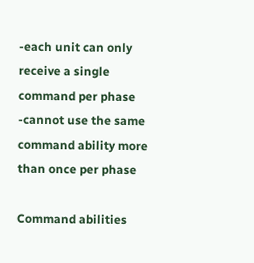-each unit can only receive a single command per phase
-cannot use the same command ability more than once per phase

Command abilities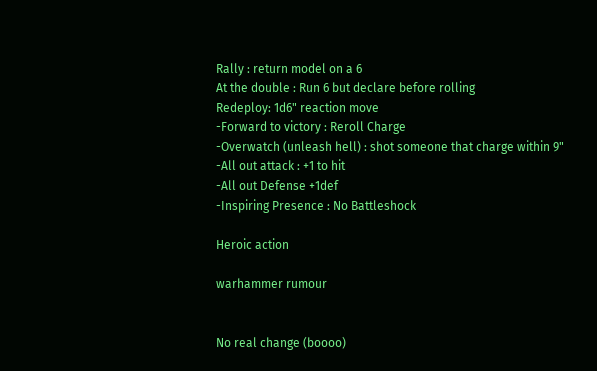Rally : return model on a 6
At the double : Run 6 but declare before rolling
Redeploy: 1d6" reaction move
-Forward to victory : Reroll Charge
-Overwatch (unleash hell) : shot someone that charge within 9"
-All out attack : +1 to hit
-All out Defense +1def
-Inspiring Presence : No Battleshock

Heroic action

warhammer rumour


No real change (boooo)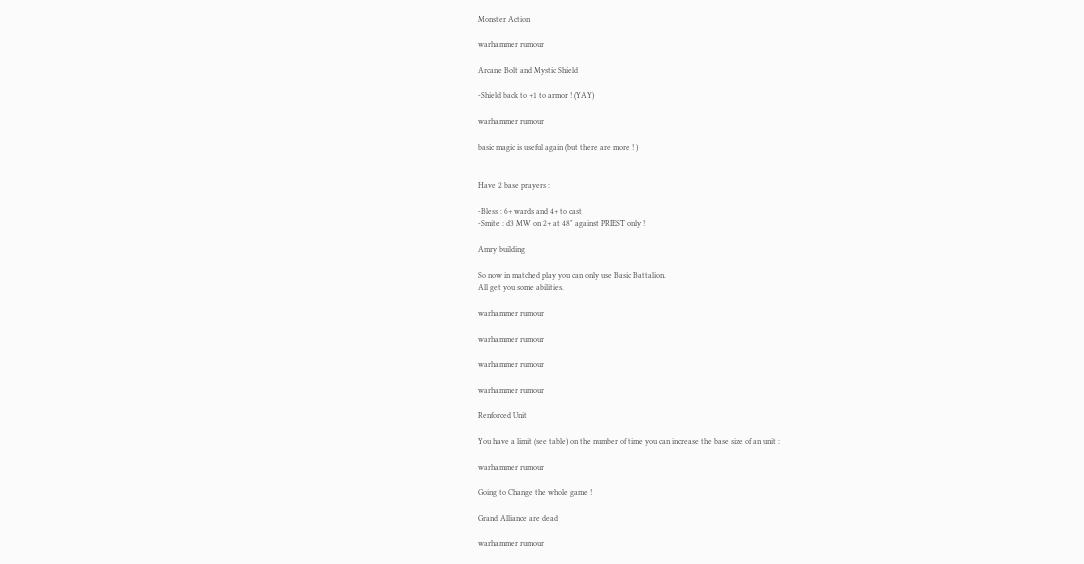Monster Action

warhammer rumour

Arcane Bolt and Mystic Shield

-Shield back to +1 to armor ! (YAY)

warhammer rumour

basic magic is useful again (but there are more ! )


Have 2 base prayers :

-Bless : 6+ wards and 4+ to cast
-Smite : d3 MW on 2+ at 48" against PRIEST only !

Amry building

So now in matched play you can only use Basic Battalion.
All get you some abilities.

warhammer rumour

warhammer rumour

warhammer rumour

warhammer rumour

Renforced Unit

You have a limit (see table) on the number of time you can increase the base size of an unit :

warhammer rumour

Going to Change the whole game !

Grand Alliance are dead

warhammer rumour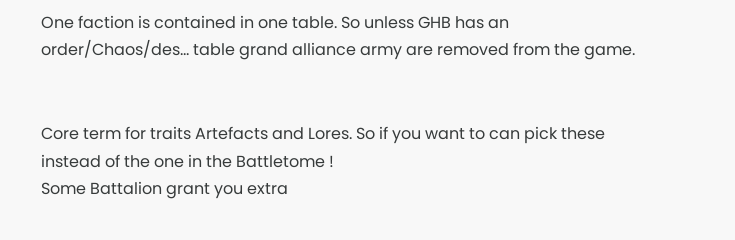One faction is contained in one table. So unless GHB has an order/Chaos/des... table grand alliance army are removed from the game.


Core term for traits Artefacts and Lores. So if you want to can pick these instead of the one in the Battletome !
Some Battalion grant you extra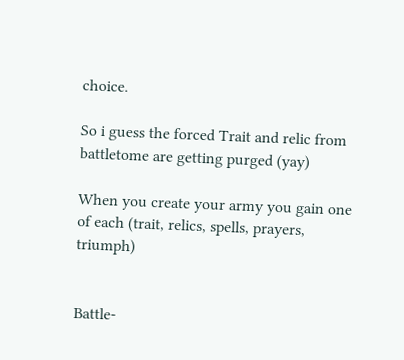choice.

So i guess the forced Trait and relic from battletome are getting purged (yay)

When you create your army you gain one of each (trait, relics, spells, prayers, triumph)


Battle-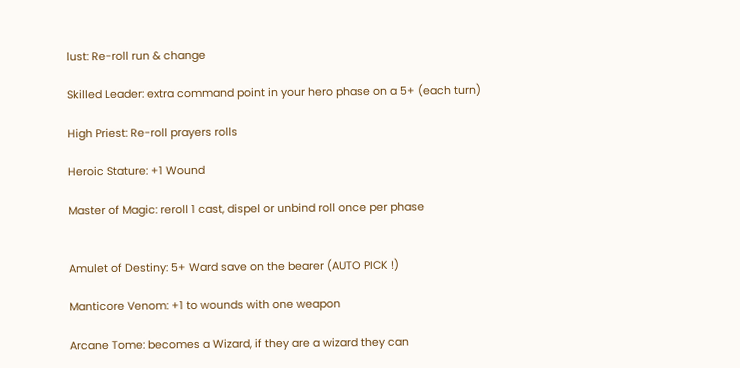lust: Re-roll run & change

Skilled Leader: extra command point in your hero phase on a 5+ (each turn)

High Priest: Re-roll prayers rolls

Heroic Stature: +1 Wound

Master of Magic: reroll 1 cast, dispel or unbind roll once per phase


Amulet of Destiny: 5+ Ward save on the bearer (AUTO PICK !)

Manticore Venom: +1 to wounds with one weapon

Arcane Tome: becomes a Wizard, if they are a wizard they can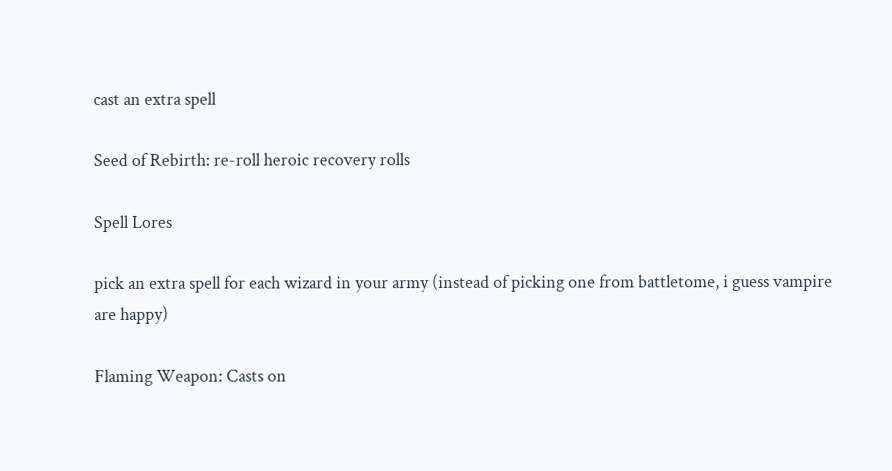cast an extra spell

Seed of Rebirth: re-roll heroic recovery rolls

Spell Lores

pick an extra spell for each wizard in your army (instead of picking one from battletome, i guess vampire are happy)

Flaming Weapon: Casts on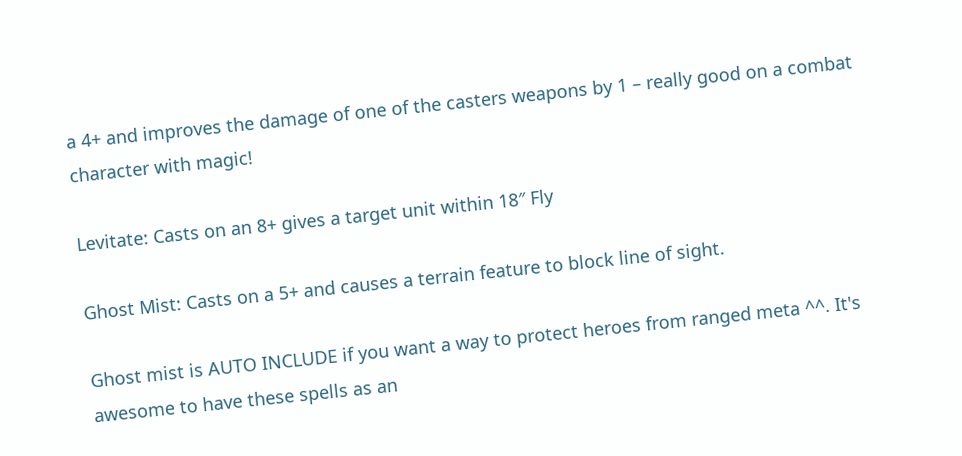a 4+ and improves the damage of one of the casters weapons by 1 – really good on a combat character with magic!

Levitate: Casts on an 8+ gives a target unit within 18″ Fly

Ghost Mist: Casts on a 5+ and causes a terrain feature to block line of sight.

Ghost mist is AUTO INCLUDE if you want a way to protect heroes from ranged meta ^^. It's awesome to have these spells as an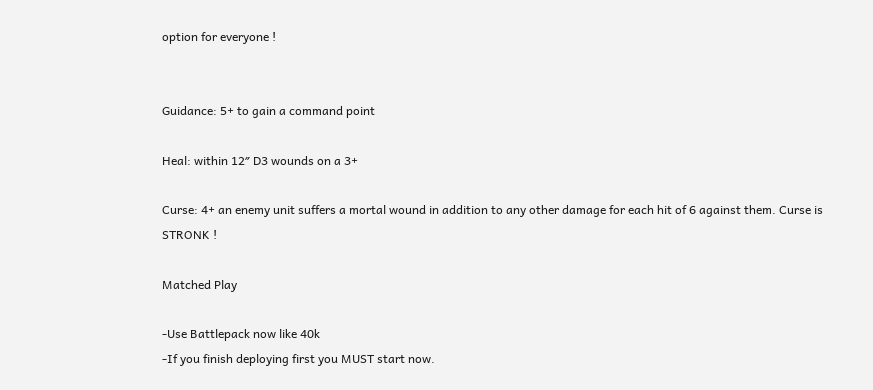option for everyone !


Guidance: 5+ to gain a command point

Heal: within 12″ D3 wounds on a 3+

Curse: 4+ an enemy unit suffers a mortal wound in addition to any other damage for each hit of 6 against them. Curse is STRONK !

Matched Play

-Use Battlepack now like 40k
-If you finish deploying first you MUST start now.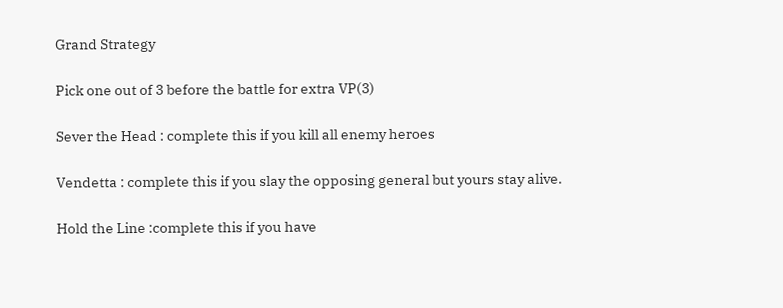Grand Strategy

Pick one out of 3 before the battle for extra VP(3)

Sever the Head : complete this if you kill all enemy heroes

Vendetta : complete this if you slay the opposing general but yours stay alive.

Hold the Line :complete this if you have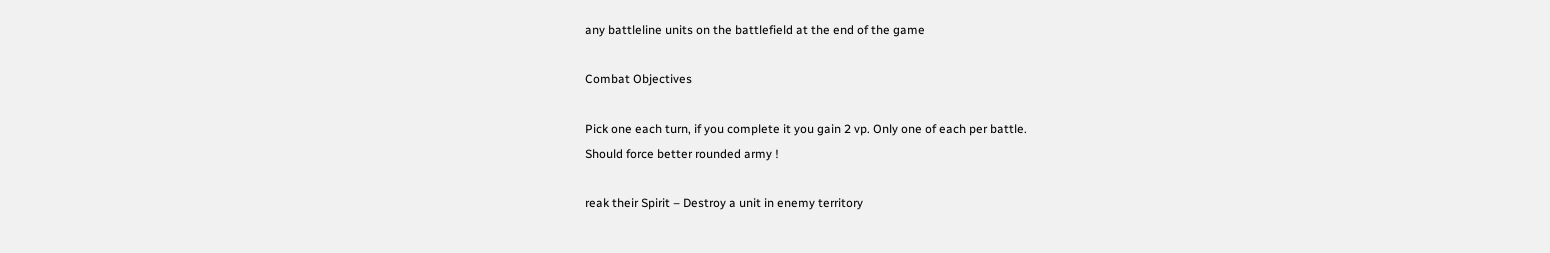any battleline units on the battlefield at the end of the game

Combat Objectives

Pick one each turn, if you complete it you gain 2 vp. Only one of each per battle.
Should force better rounded army !

reak their Spirit – Destroy a unit in enemy territory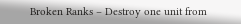Broken Ranks – Destroy one unit from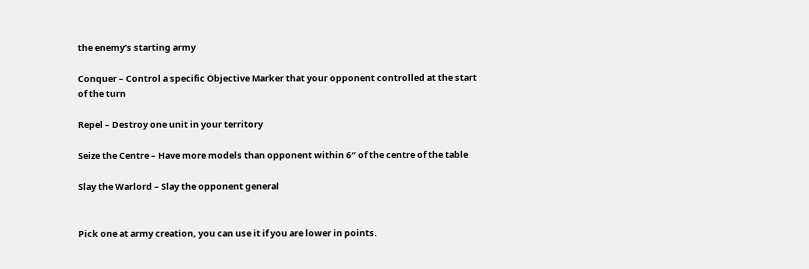the enemy’s starting army

Conquer – Control a specific Objective Marker that your opponent controlled at the start of the turn

Repel – Destroy one unit in your territory

Seize the Centre – Have more models than opponent within 6″ of the centre of the table

Slay the Warlord – Slay the opponent general


Pick one at army creation, you can use it if you are lower in points.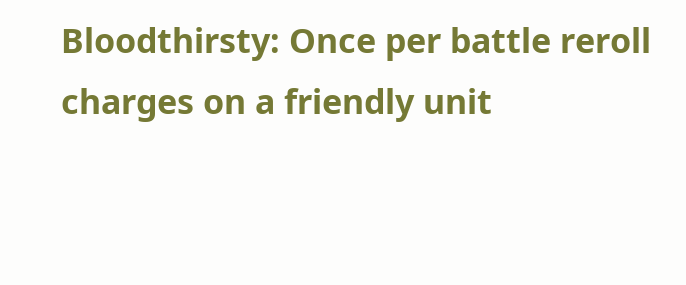Bloodthirsty: Once per battle reroll charges on a friendly unit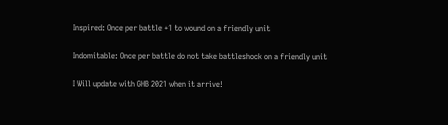Inspired: Once per battle +1 to wound on a friendly unit

Indomitable: Once per battle do not take battleshock on a friendly unit

I Will update with GHB 2021 when it arrive!